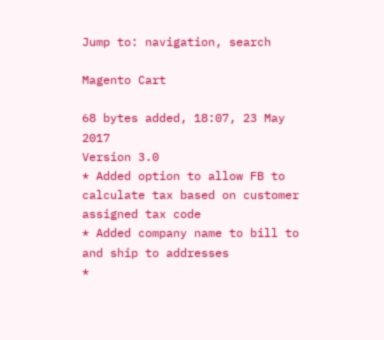Jump to: navigation, search

Magento Cart

68 bytes added, 18:07, 23 May 2017
Version 3.0
* Added option to allow FB to calculate tax based on customer assigned tax code
* Added company name to bill to and ship to addresses
*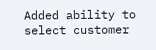Added ability to select customer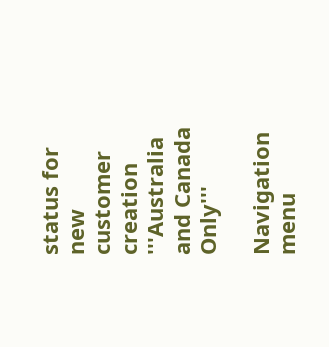status for new customer creation
'''Australia and Canada Only'''

Navigation menu